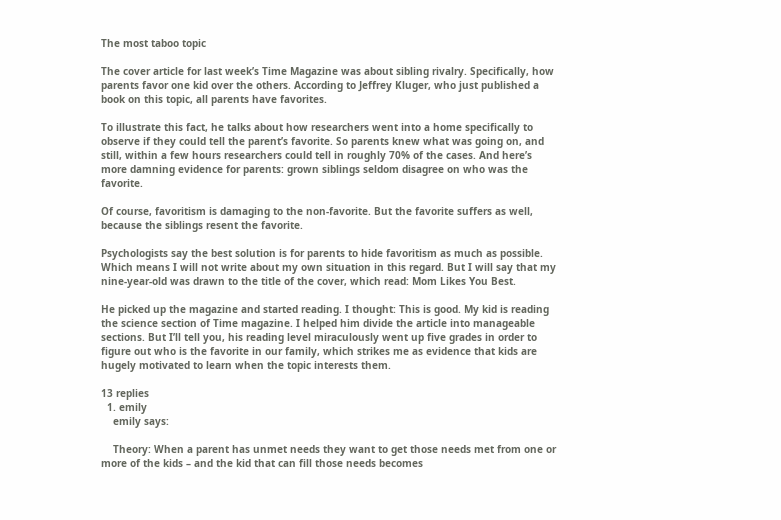The most taboo topic

The cover article for last week’s Time Magazine was about sibling rivalry. Specifically, how parents favor one kid over the others. According to Jeffrey Kluger, who just published a book on this topic, all parents have favorites.

To illustrate this fact, he talks about how researchers went into a home specifically to observe if they could tell the parent’s favorite. So parents knew what was going on, and still, within a few hours researchers could tell in roughly 70% of the cases. And here’s more damning evidence for parents: grown siblings seldom disagree on who was the favorite.

Of course, favoritism is damaging to the non-favorite. But the favorite suffers as well, because the siblings resent the favorite.

Psychologists say the best solution is for parents to hide favoritism as much as possible. Which means I will not write about my own situation in this regard. But I will say that my nine-year-old was drawn to the title of the cover, which read: Mom Likes You Best.

He picked up the magazine and started reading. I thought: This is good. My kid is reading the science section of Time magazine. I helped him divide the article into manageable sections. But I’ll tell you, his reading level miraculously went up five grades in order to figure out who is the favorite in our family, which strikes me as evidence that kids are hugely motivated to learn when the topic interests them.

13 replies
  1. emily
    emily says:

    Theory: When a parent has unmet needs they want to get those needs met from one or more of the kids – and the kid that can fill those needs becomes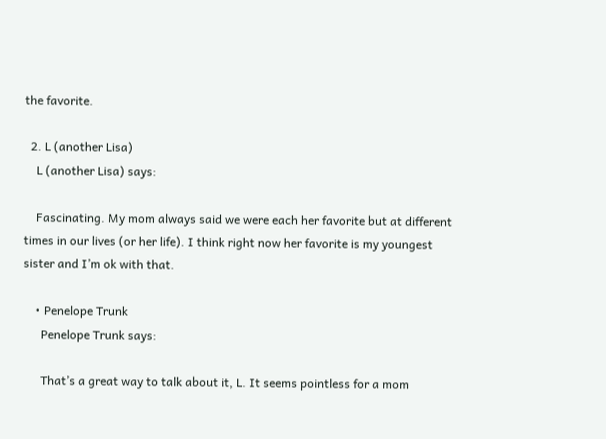the favorite.

  2. L (another Lisa)
    L (another Lisa) says:

    Fascinating. My mom always said we were each her favorite but at different times in our lives (or her life). I think right now her favorite is my youngest sister and I’m ok with that.

    • Penelope Trunk
      Penelope Trunk says:

      That’s a great way to talk about it, L. It seems pointless for a mom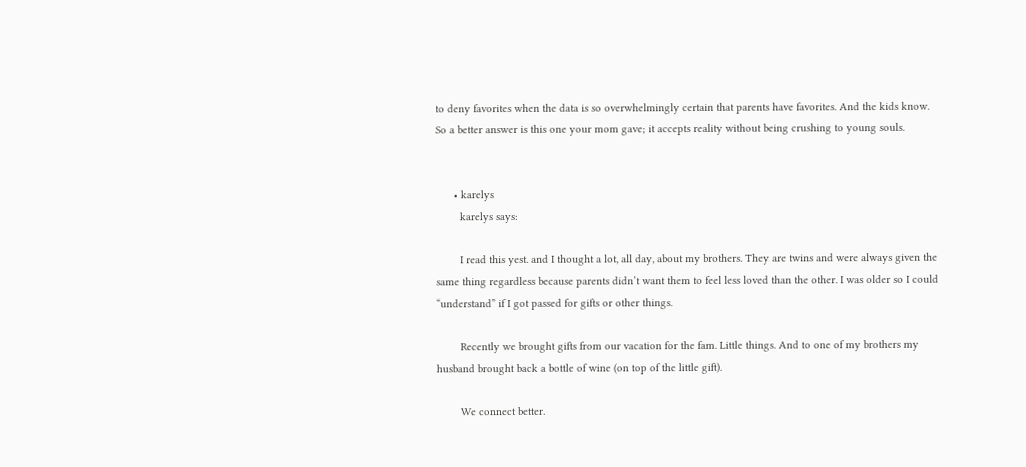to deny favorites when the data is so overwhelmingly certain that parents have favorites. And the kids know. So a better answer is this one your mom gave; it accepts reality without being crushing to young souls.


      • karelys
        karelys says:

        I read this yest. and I thought a lot, all day, about my brothers. They are twins and were always given the same thing regardless because parents didn’t want them to feel less loved than the other. I was older so I could “understand” if I got passed for gifts or other things.

        Recently we brought gifts from our vacation for the fam. Little things. And to one of my brothers my husband brought back a bottle of wine (on top of the little gift).

        We connect better.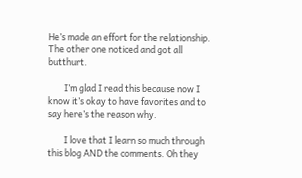He’s made an effort for the relationship. The other one noticed and got all butthurt.

        I’m glad I read this because now I know it’s okay to have favorites and to say here’s the reason why.

        I love that I learn so much through this blog AND the comments. Oh they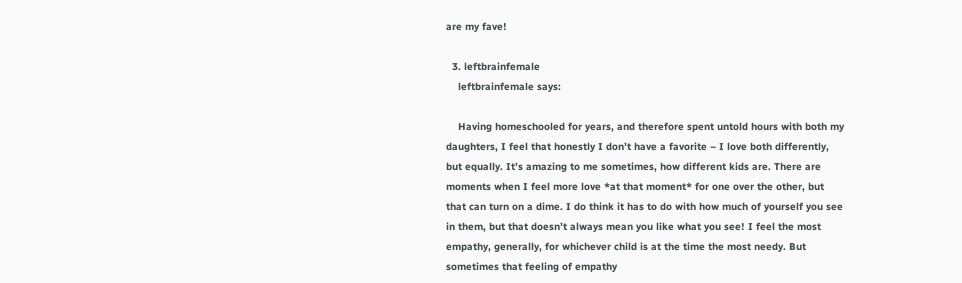are my fave!

  3. leftbrainfemale
    leftbrainfemale says:

    Having homeschooled for years, and therefore spent untold hours with both my daughters, I feel that honestly I don’t have a favorite – I love both differently, but equally. It’s amazing to me sometimes, how different kids are. There are moments when I feel more love *at that moment* for one over the other, but that can turn on a dime. I do think it has to do with how much of yourself you see in them, but that doesn’t always mean you like what you see! I feel the most empathy, generally, for whichever child is at the time the most needy. But sometimes that feeling of empathy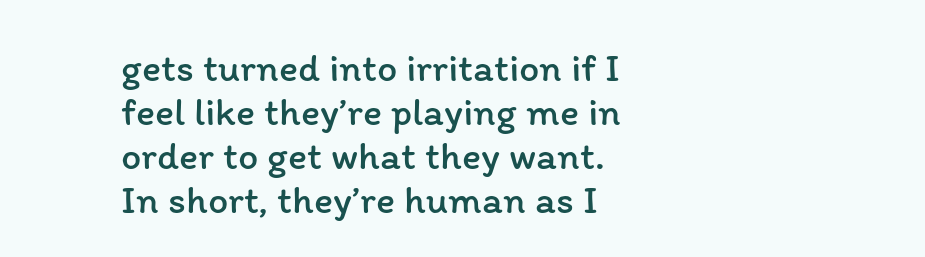gets turned into irritation if I feel like they’re playing me in order to get what they want. In short, they’re human as I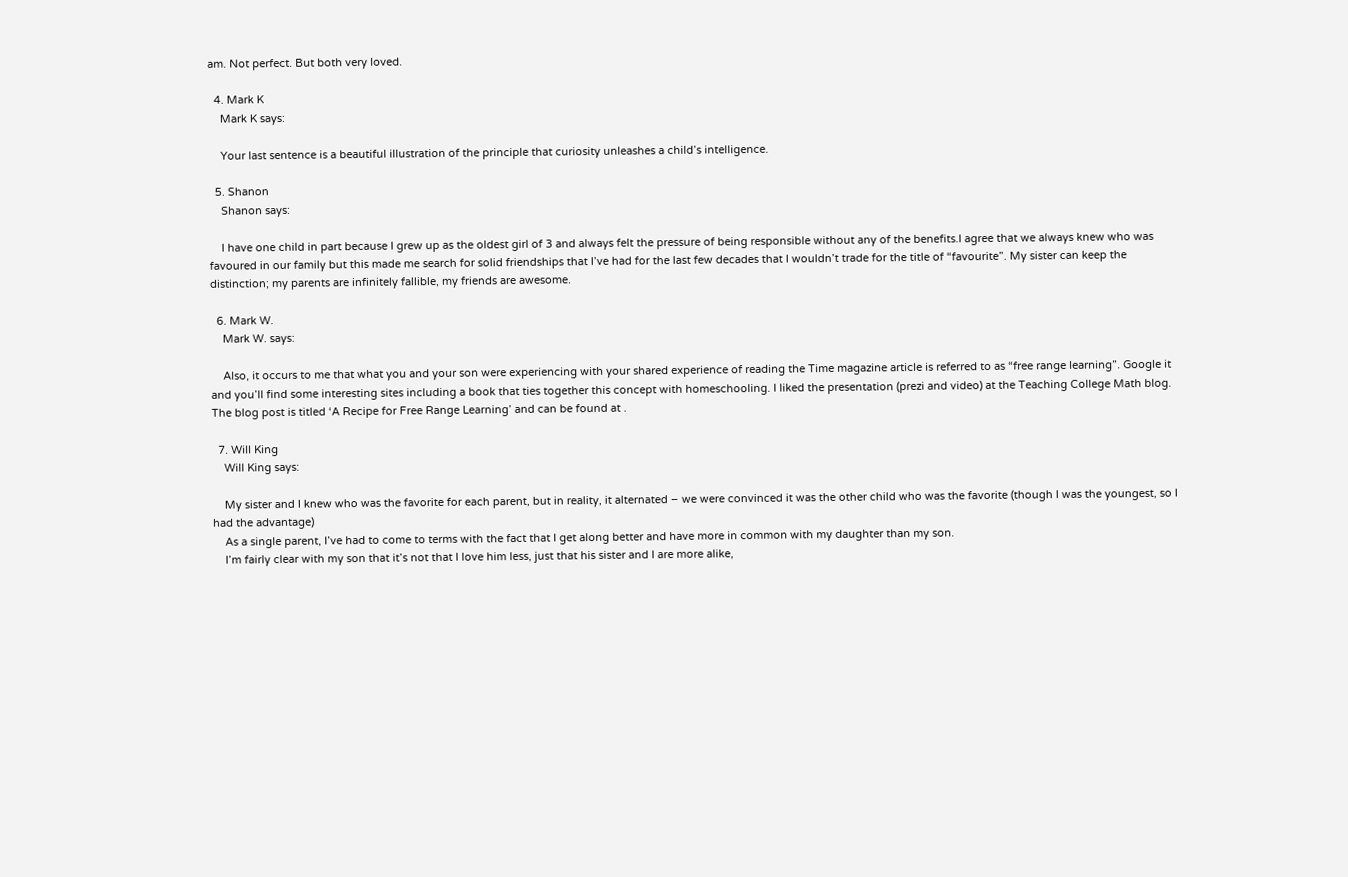am. Not perfect. But both very loved.

  4. Mark K
    Mark K says:

    Your last sentence is a beautiful illustration of the principle that curiosity unleashes a child’s intelligence.

  5. Shanon
    Shanon says:

    I have one child in part because I grew up as the oldest girl of 3 and always felt the pressure of being responsible without any of the benefits.I agree that we always knew who was favoured in our family but this made me search for solid friendships that I’ve had for the last few decades that I wouldn’t trade for the title of “favourite”. My sister can keep the distinction; my parents are infinitely fallible, my friends are awesome.

  6. Mark W.
    Mark W. says:

    Also, it occurs to me that what you and your son were experiencing with your shared experience of reading the Time magazine article is referred to as “free range learning”. Google it and you’ll find some interesting sites including a book that ties together this concept with homeschooling. I liked the presentation (prezi and video) at the Teaching College Math blog. The blog post is titled ‘A Recipe for Free Range Learning’ and can be found at .

  7. Will King
    Will King says:

    My sister and I knew who was the favorite for each parent, but in reality, it alternated – we were convinced it was the other child who was the favorite (though I was the youngest, so I had the advantage)
    As a single parent, I’ve had to come to terms with the fact that I get along better and have more in common with my daughter than my son.
    I’m fairly clear with my son that it’s not that I love him less, just that his sister and I are more alike,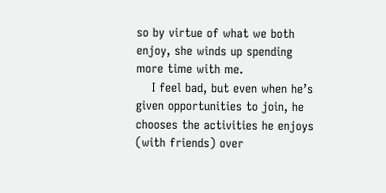so by virtue of what we both enjoy, she winds up spending more time with me.
    I feel bad, but even when he’s given opportunities to join, he chooses the activities he enjoys (with friends) over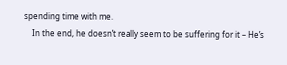spending time with me.
    In the end, he doesn’t really seem to be suffering for it – He’s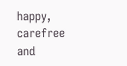happy, carefree and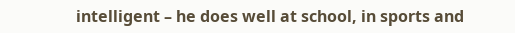intelligent – he does well at school, in sports and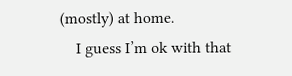(mostly) at home.
    I guess I’m ok with that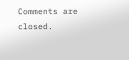Comments are closed.